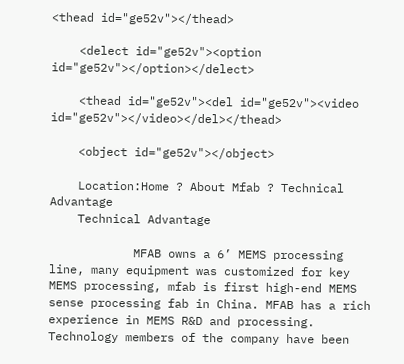<thead id="ge52v"></thead>

    <delect id="ge52v"><option id="ge52v"></option></delect>

    <thead id="ge52v"><del id="ge52v"><video id="ge52v"></video></del></thead>

    <object id="ge52v"></object>

    Location:Home ? About Mfab ? Technical Advantage
    Technical Advantage

            MFAB owns a 6’ MEMS processing line, many equipment was customized for key MEMS processing, mfab is first high-end MEMS sense processing fab in China. MFAB has a rich experience in MEMS R&D and processing. Technology members of the company have been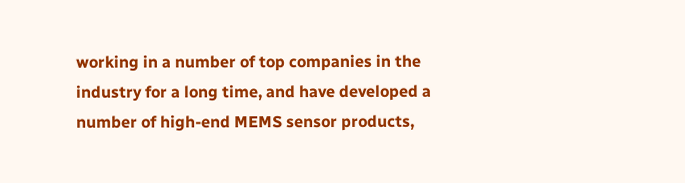working in a number of top companies in the industry for a long time, and have developed a number of high-end MEMS sensor products,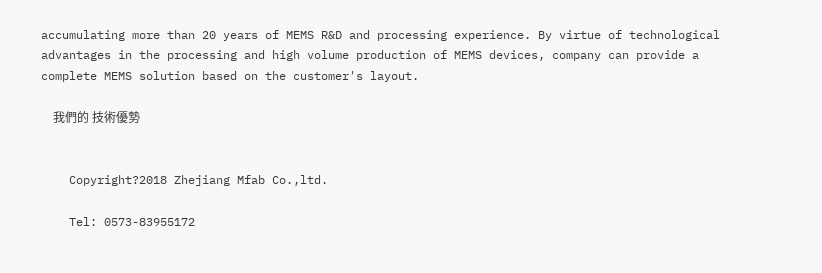accumulating more than 20 years of MEMS R&D and processing experience. By virtue of technological advantages in the processing and high volume production of MEMS devices, company can provide a complete MEMS solution based on the customer's layout.

    我們的 技術優勢


    Copyright?2018 Zhejiang Mfab Co.,ltd.

    Tel: 0573-83955172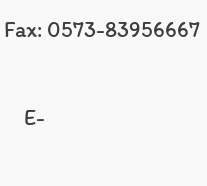Fax: 0573-83956667

    E-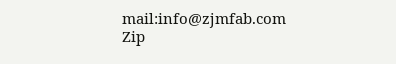mail:info@zjmfab.com   Zip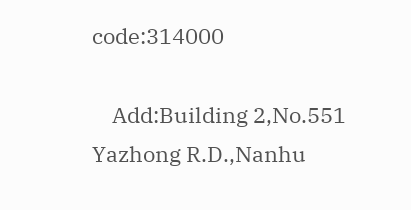code:314000

    Add:Building 2,No.551 Yazhong R.D.,Nanhu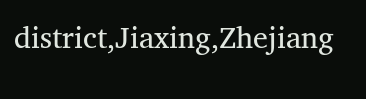district,Jiaxing,Zhejiang